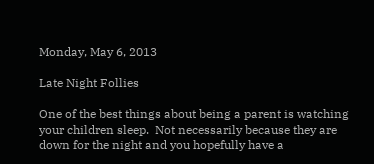Monday, May 6, 2013

Late Night Follies

One of the best things about being a parent is watching your children sleep.  Not necessarily because they are down for the night and you hopefully have a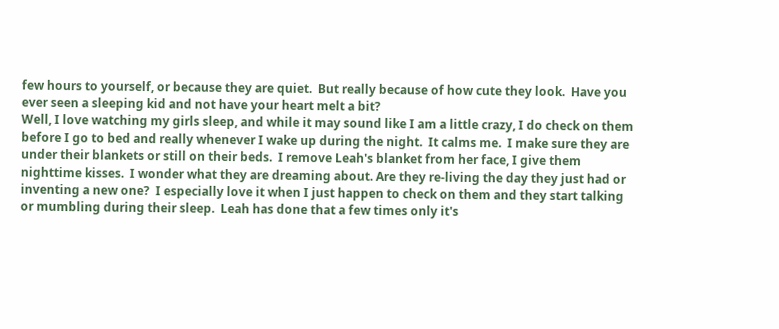few hours to yourself, or because they are quiet.  But really because of how cute they look.  Have you ever seen a sleeping kid and not have your heart melt a bit?
Well, I love watching my girls sleep, and while it may sound like I am a little crazy, I do check on them before I go to bed and really whenever I wake up during the night.  It calms me.  I make sure they are under their blankets or still on their beds.  I remove Leah's blanket from her face, I give them nighttime kisses.  I wonder what they are dreaming about. Are they re-living the day they just had or inventing a new one?  I especially love it when I just happen to check on them and they start talking or mumbling during their sleep.  Leah has done that a few times only it's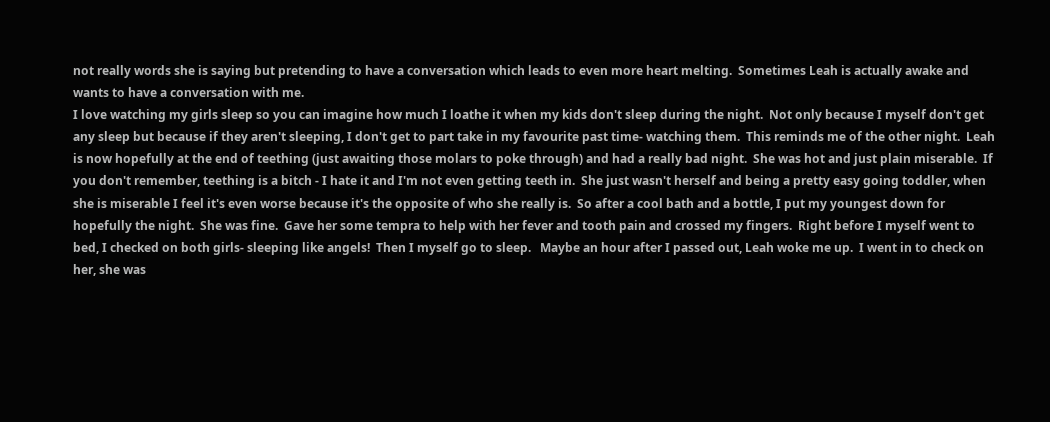not really words she is saying but pretending to have a conversation which leads to even more heart melting.  Sometimes Leah is actually awake and wants to have a conversation with me.
I love watching my girls sleep so you can imagine how much I loathe it when my kids don't sleep during the night.  Not only because I myself don't get any sleep but because if they aren't sleeping, I don't get to part take in my favourite past time- watching them.  This reminds me of the other night.  Leah is now hopefully at the end of teething (just awaiting those molars to poke through) and had a really bad night.  She was hot and just plain miserable.  If you don't remember, teething is a bitch - I hate it and I'm not even getting teeth in.  She just wasn't herself and being a pretty easy going toddler, when she is miserable I feel it's even worse because it's the opposite of who she really is.  So after a cool bath and a bottle, I put my youngest down for hopefully the night.  She was fine.  Gave her some tempra to help with her fever and tooth pain and crossed my fingers.  Right before I myself went to bed, I checked on both girls- sleeping like angels!  Then I myself go to sleep.   Maybe an hour after I passed out, Leah woke me up.  I went in to check on her, she was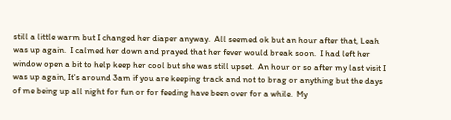still a little warm but I changed her diaper anyway.  All seemed ok but an hour after that, Leah was up again.  I calmed her down and prayed that her fever would break soon.  I had left her window open a bit to help keep her cool but she was still upset.  An hour or so after my last visit I was up again, It's around 3am if you are keeping track and not to brag or anything but the days of me being up all night for fun or for feeding have been over for a while.  My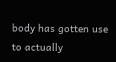body has gotten use to actually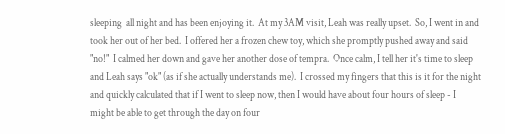sleeping  all night and has been enjoying it.  At my 3AM visit, Leah was really upset.  So, I went in and took her out of her bed.  I offered her a frozen chew toy, which she promptly pushed away and said "no!"  I calmed her down and gave her another dose of tempra.  Once calm, I tell her it's time to sleep and Leah says "ok" (as if she actually understands me).  I crossed my fingers that this is it for the night and quickly calculated that if I went to sleep now, then I would have about four hours of sleep - I might be able to get through the day on four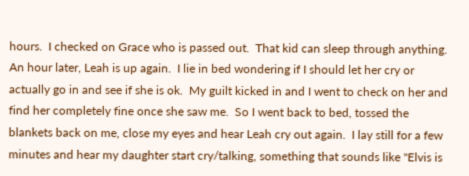hours.  I checked on Grace who is passed out.  That kid can sleep through anything.
An hour later, Leah is up again.  I lie in bed wondering if I should let her cry or actually go in and see if she is ok.  My guilt kicked in and I went to check on her and find her completely fine once she saw me.  So I went back to bed, tossed the blankets back on me, close my eyes and hear Leah cry out again.  I lay still for a few minutes and hear my daughter start cry/talking, something that sounds like "Elvis is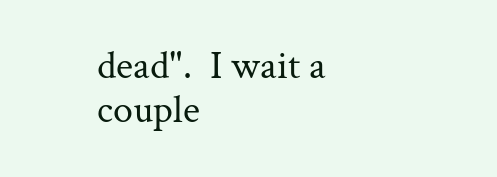dead".  I wait a couple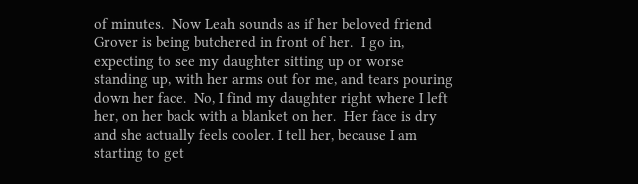of minutes.  Now Leah sounds as if her beloved friend Grover is being butchered in front of her.  I go in, expecting to see my daughter sitting up or worse standing up, with her arms out for me, and tears pouring down her face.  No, I find my daughter right where I left her, on her back with a blanket on her.  Her face is dry and she actually feels cooler. I tell her, because I am starting to get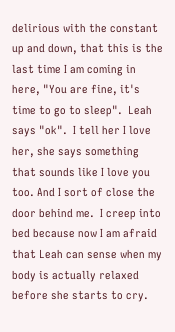delirious with the constant up and down, that this is the last time I am coming in here, "You are fine, it's time to go to sleep".  Leah says "ok".  I tell her I love her, she says something that sounds like I love you too. And I sort of close the door behind me.  I creep into bed because now I am afraid that Leah can sense when my body is actually relaxed before she starts to cry.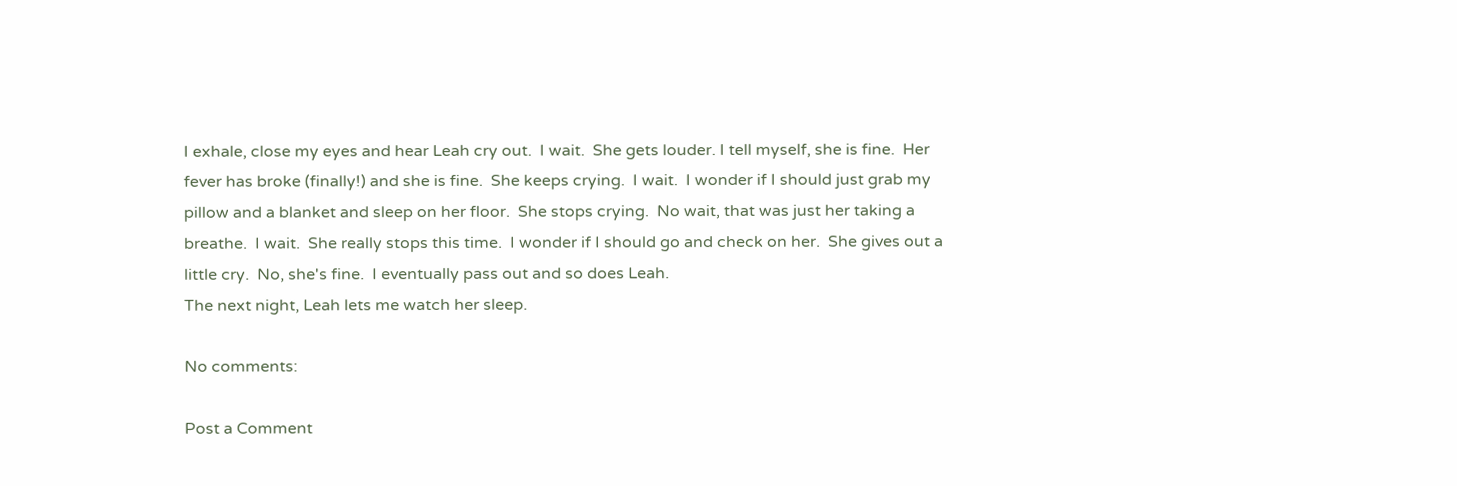I exhale, close my eyes and hear Leah cry out.  I wait.  She gets louder. I tell myself, she is fine.  Her fever has broke (finally!) and she is fine.  She keeps crying.  I wait.  I wonder if I should just grab my pillow and a blanket and sleep on her floor.  She stops crying.  No wait, that was just her taking a breathe.  I wait.  She really stops this time.  I wonder if I should go and check on her.  She gives out a little cry.  No, she's fine.  I eventually pass out and so does Leah.
The next night, Leah lets me watch her sleep.

No comments:

Post a Comment